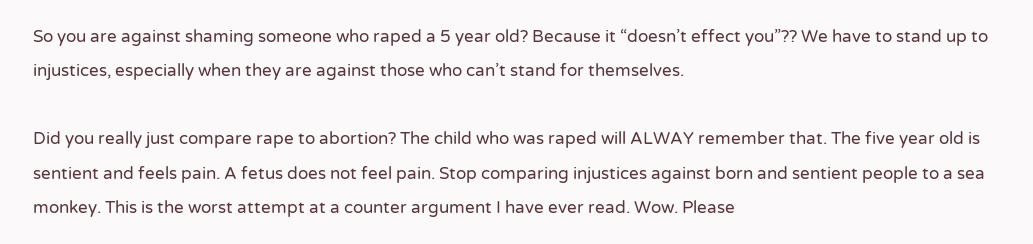So you are against shaming someone who raped a 5 year old? Because it “doesn’t effect you”?? We have to stand up to injustices, especially when they are against those who can’t stand for themselves.

Did you really just compare rape to abortion? The child who was raped will ALWAY remember that. The five year old is sentient and feels pain. A fetus does not feel pain. Stop comparing injustices against born and sentient people to a sea monkey. This is the worst attempt at a counter argument I have ever read. Wow. Please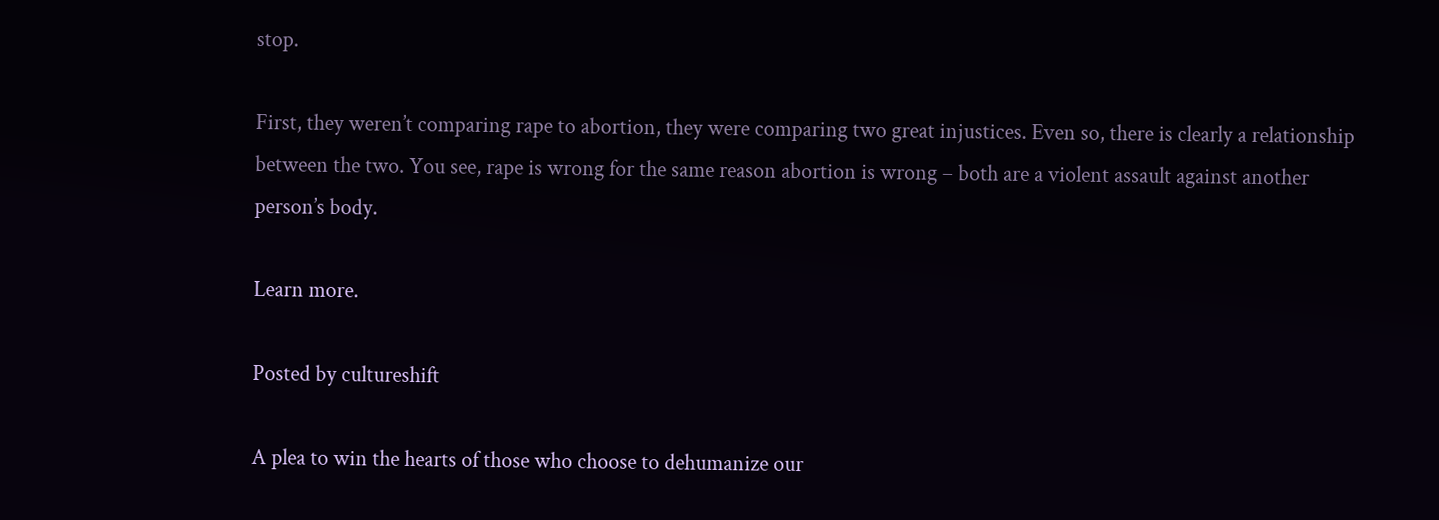stop.

First, they weren’t comparing rape to abortion, they were comparing two great injustices. Even so, there is clearly a relationship between the two. You see, rape is wrong for the same reason abortion is wrong – both are a violent assault against another person’s body.

Learn more.

Posted by cultureshift

A plea to win the hearts of those who choose to dehumanize our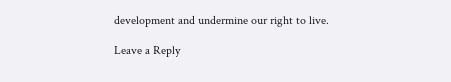development and undermine our right to live.

Leave a Reply